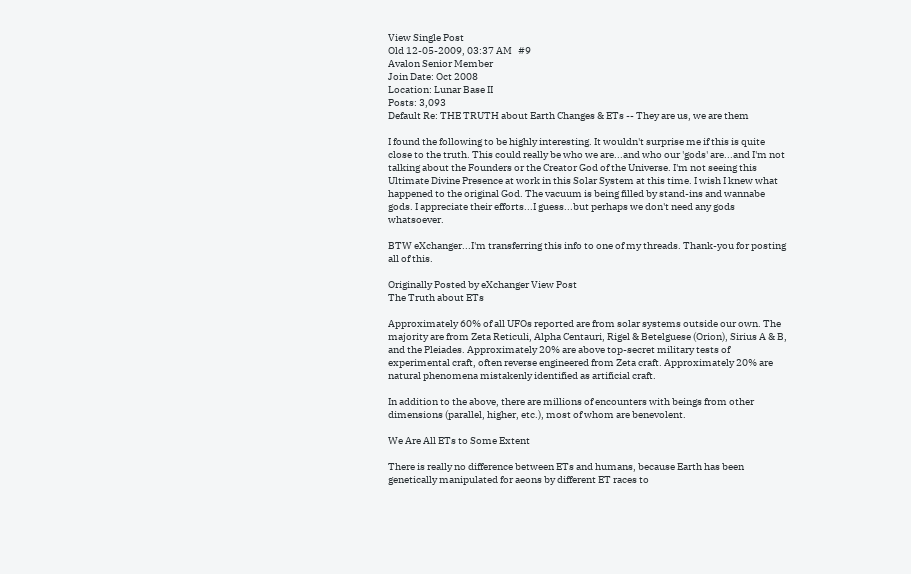View Single Post
Old 12-05-2009, 03:37 AM   #9
Avalon Senior Member
Join Date: Oct 2008
Location: Lunar Base II
Posts: 3,093
Default Re: THE TRUTH about Earth Changes & ETs -- They are us, we are them

I found the following to be highly interesting. It wouldn't surprise me if this is quite close to the truth. This could really be who we are...and who our 'gods' are...and I'm not talking about the Founders or the Creator God of the Universe. I'm not seeing this Ultimate Divine Presence at work in this Solar System at this time. I wish I knew what happened to the original God. The vacuum is being filled by stand-ins and wannabe gods. I appreciate their efforts...I guess...but perhaps we don't need any gods whatsoever.

BTW eXchanger...I'm transferring this info to one of my threads. Thank-you for posting all of this.

Originally Posted by eXchanger View Post
The Truth about ETs

Approximately 60% of all UFOs reported are from solar systems outside our own. The majority are from Zeta Reticuli, Alpha Centauri, Rigel & Betelguese (Orion), Sirius A & B, and the Pleiades. Approximately 20% are above top-secret military tests of experimental craft, often reverse engineered from Zeta craft. Approximately 20% are natural phenomena mistakenly identified as artificial craft.

In addition to the above, there are millions of encounters with beings from other dimensions (parallel, higher, etc.), most of whom are benevolent.

We Are All ETs to Some Extent

There is really no difference between ETs and humans, because Earth has been genetically manipulated for aeons by different ET races to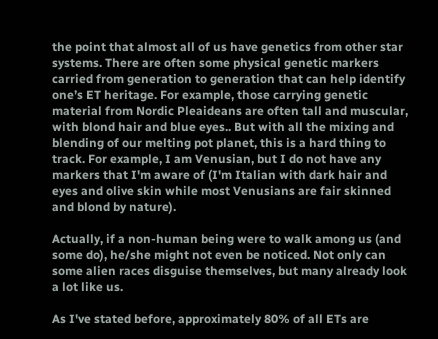the point that almost all of us have genetics from other star systems. There are often some physical genetic markers carried from generation to generation that can help identify one’s ET heritage. For example, those carrying genetic material from Nordic Pleaideans are often tall and muscular, with blond hair and blue eyes.. But with all the mixing and blending of our melting pot planet, this is a hard thing to track. For example, I am Venusian, but I do not have any markers that I'm aware of (I'm Italian with dark hair and eyes and olive skin while most Venusians are fair skinned and blond by nature).

Actually, if a non-human being were to walk among us (and some do), he/she might not even be noticed. Not only can some alien races disguise themselves, but many already look a lot like us.

As I've stated before, approximately 80% of all ETs are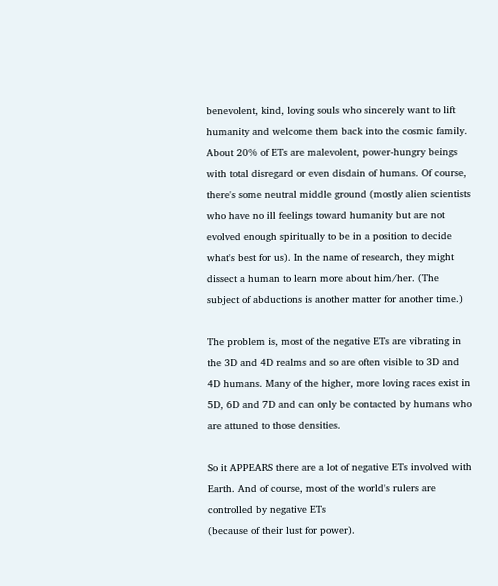benevolent, kind, loving souls who sincerely want to lift humanity and welcome them back into the cosmic family. About 20% of ETs are malevolent, power-hungry beings with total disregard or even disdain of humans. Of course, there's some neutral middle ground (mostly alien scientists who have no ill feelings toward humanity but are not evolved enough spiritually to be in a position to decide what's best for us). In the name of research, they might dissect a human to learn more about him/her. (The subject of abductions is another matter for another time.)

The problem is, most of the negative ETs are vibrating in the 3D and 4D realms and so are often visible to 3D and 4D humans. Many of the higher, more loving races exist in 5D, 6D and 7D and can only be contacted by humans who are attuned to those densities.

So it APPEARS there are a lot of negative ETs involved with Earth. And of course, most of the world's rulers are controlled by negative ETs
(because of their lust for power).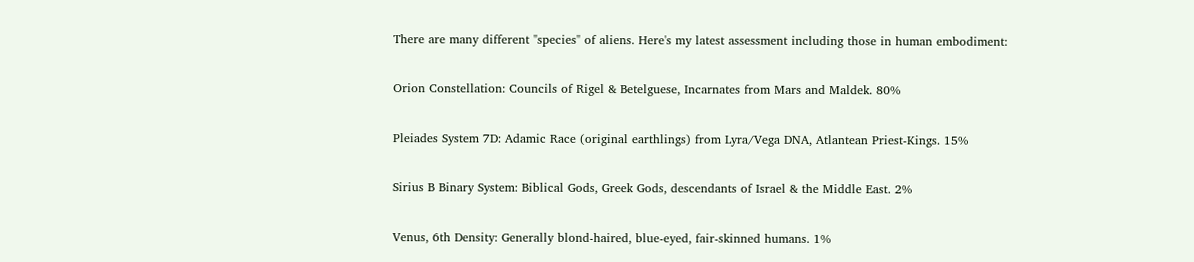There are many different "species" of aliens. Here's my latest assessment including those in human embodiment:

Orion Constellation: Councils of Rigel & Betelguese, Incarnates from Mars and Maldek. 80%

Pleiades System 7D: Adamic Race (original earthlings) from Lyra/Vega DNA, Atlantean Priest-Kings. 15%

Sirius B Binary System: Biblical Gods, Greek Gods, descendants of Israel & the Middle East. 2%

Venus, 6th Density: Generally blond-haired, blue-eyed, fair-skinned humans. 1%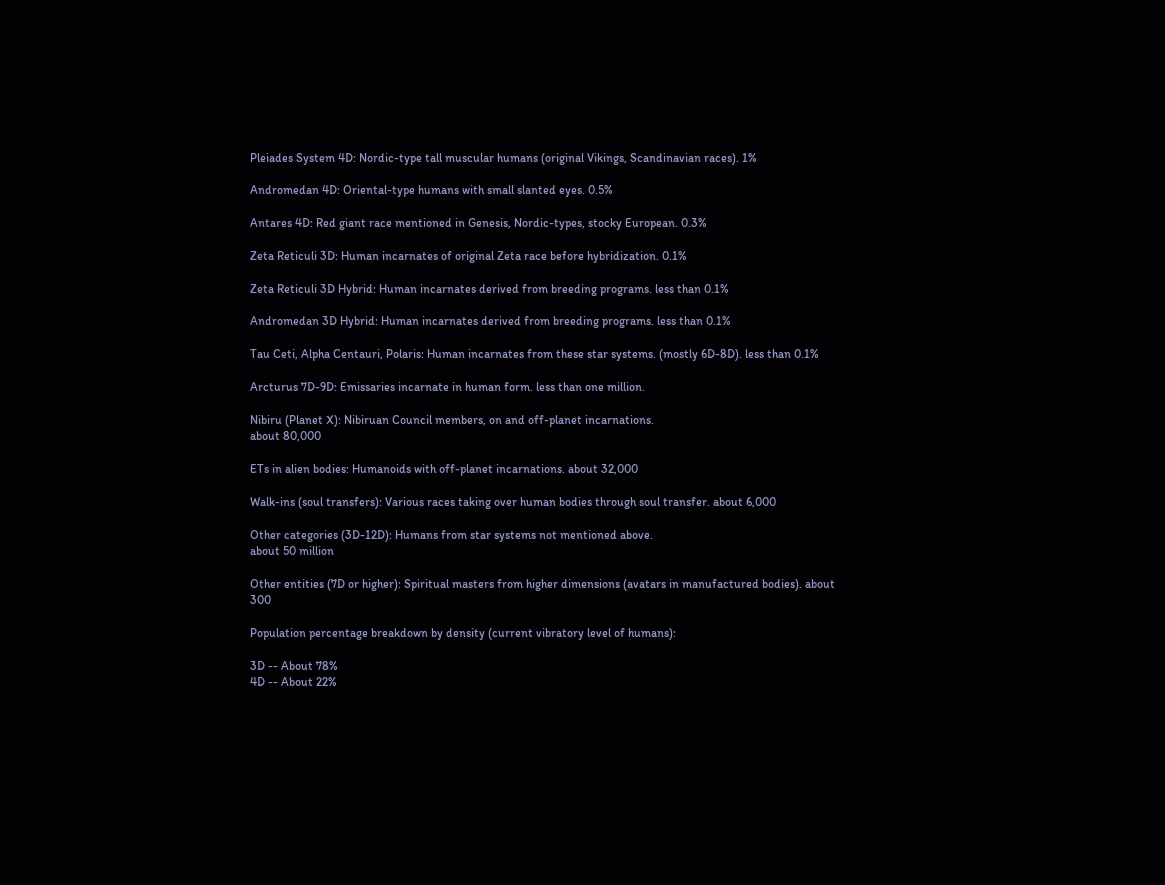Pleiades System 4D: Nordic-type tall muscular humans (original Vikings, Scandinavian races). 1%

Andromedan 4D: Oriental-type humans with small slanted eyes. 0.5%

Antares 4D: Red giant race mentioned in Genesis, Nordic-types, stocky European. 0.3%

Zeta Reticuli 3D: Human incarnates of original Zeta race before hybridization. 0.1%

Zeta Reticuli 3D Hybrid: Human incarnates derived from breeding programs. less than 0.1%

Andromedan 3D Hybrid: Human incarnates derived from breeding programs. less than 0.1%

Tau Ceti, Alpha Centauri, Polaris: Human incarnates from these star systems. (mostly 6D-8D). less than 0.1%

Arcturus 7D-9D: Emissaries incarnate in human form. less than one million.

Nibiru (Planet X): Nibiruan Council members, on and off-planet incarnations.
about 80,000

ETs in alien bodies: Humanoids with off-planet incarnations. about 32,000

Walk-ins (soul transfers): Various races taking over human bodies through soul transfer. about 6,000

Other categories (3D-12D): Humans from star systems not mentioned above.
about 50 million

Other entities (7D or higher): Spiritual masters from higher dimensions (avatars in manufactured bodies). about 300

Population percentage breakdown by density (current vibratory level of humans):

3D -- About 78%
4D -- About 22%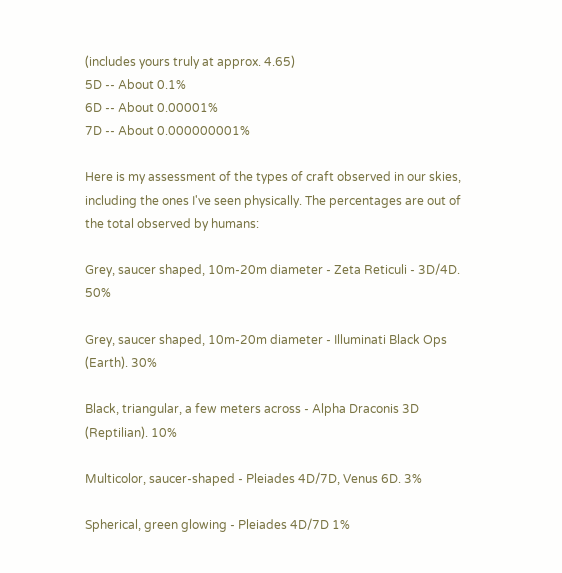(includes yours truly at approx. 4.65)
5D -- About 0.1%
6D -- About 0.00001%
7D -- About 0.000000001%

Here is my assessment of the types of craft observed in our skies, including the ones I've seen physically. The percentages are out of the total observed by humans:

Grey, saucer shaped, 10m-20m diameter - Zeta Reticuli - 3D/4D. 50%

Grey, saucer shaped, 10m-20m diameter - Illuminati Black Ops (Earth). 30%

Black, triangular, a few meters across - Alpha Draconis 3D (Reptilian). 10%

Multicolor, saucer-shaped - Pleiades 4D/7D, Venus 6D. 3%

Spherical, green glowing - Pleiades 4D/7D 1%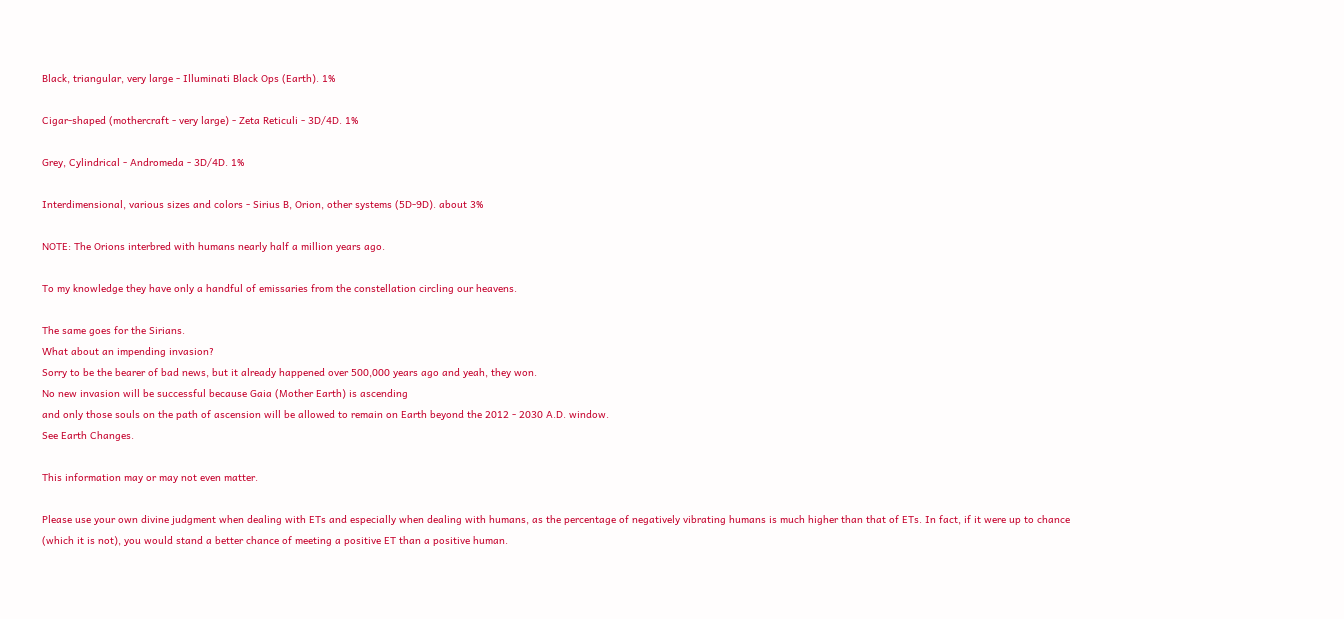Black, triangular, very large - Illuminati Black Ops (Earth). 1%

Cigar-shaped (mothercraft - very large) - Zeta Reticuli - 3D/4D. 1%

Grey, Cylindrical - Andromeda - 3D/4D. 1%

Interdimensional, various sizes and colors - Sirius B, Orion, other systems (5D-9D). about 3%

NOTE: The Orions interbred with humans nearly half a million years ago.

To my knowledge they have only a handful of emissaries from the constellation circling our heavens.

The same goes for the Sirians.
What about an impending invasion?
Sorry to be the bearer of bad news, but it already happened over 500,000 years ago and yeah, they won.
No new invasion will be successful because Gaia (Mother Earth) is ascending
and only those souls on the path of ascension will be allowed to remain on Earth beyond the 2012 - 2030 A.D. window.
See Earth Changes.

This information may or may not even matter.

Please use your own divine judgment when dealing with ETs and especially when dealing with humans, as the percentage of negatively vibrating humans is much higher than that of ETs. In fact, if it were up to chance (which it is not), you would stand a better chance of meeting a positive ET than a positive human.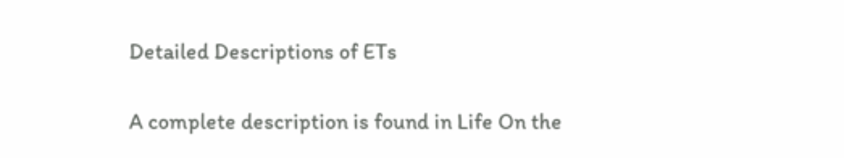Detailed Descriptions of ETs

A complete description is found in Life On the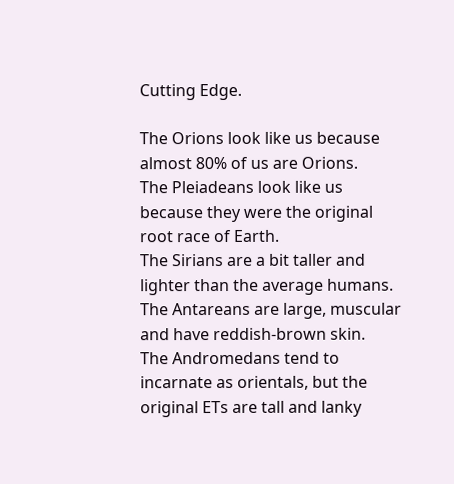Cutting Edge.

The Orions look like us because almost 80% of us are Orions.
The Pleiadeans look like us because they were the original root race of Earth.
The Sirians are a bit taller and lighter than the average humans.
The Antareans are large, muscular and have reddish-brown skin.
The Andromedans tend to incarnate as orientals, but the original ETs are tall and lanky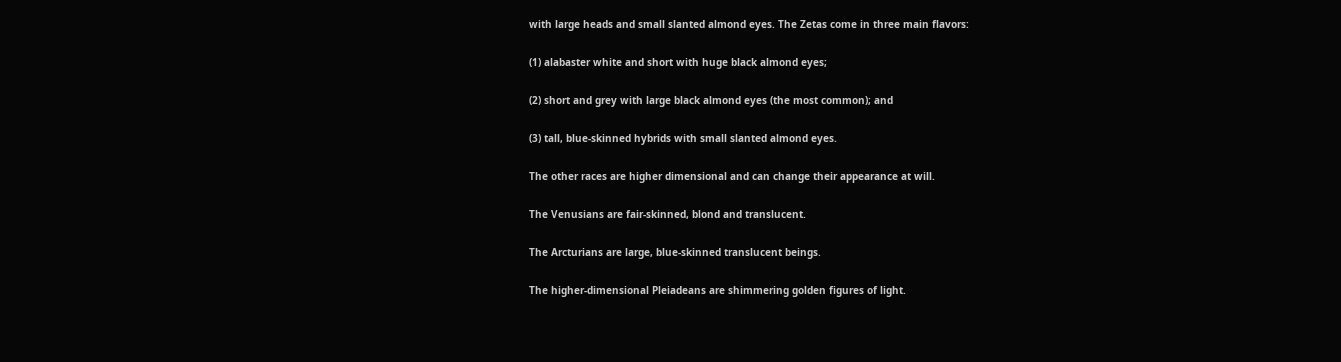with large heads and small slanted almond eyes. The Zetas come in three main flavors:

(1) alabaster white and short with huge black almond eyes;

(2) short and grey with large black almond eyes (the most common); and

(3) tall, blue-skinned hybrids with small slanted almond eyes.

The other races are higher dimensional and can change their appearance at will.

The Venusians are fair-skinned, blond and translucent.

The Arcturians are large, blue-skinned translucent beings.

The higher-dimensional Pleiadeans are shimmering golden figures of light.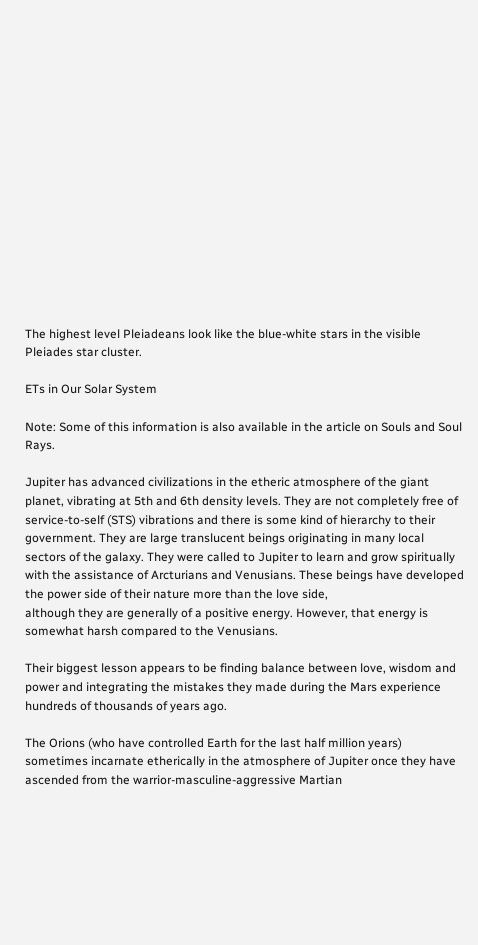The highest level Pleiadeans look like the blue-white stars in the visible Pleiades star cluster.

ETs in Our Solar System

Note: Some of this information is also available in the article on Souls and Soul Rays.

Jupiter has advanced civilizations in the etheric atmosphere of the giant planet, vibrating at 5th and 6th density levels. They are not completely free of service-to-self (STS) vibrations and there is some kind of hierarchy to their government. They are large translucent beings originating in many local sectors of the galaxy. They were called to Jupiter to learn and grow spiritually with the assistance of Arcturians and Venusians. These beings have developed the power side of their nature more than the love side,
although they are generally of a positive energy. However, that energy is somewhat harsh compared to the Venusians.

Their biggest lesson appears to be finding balance between love, wisdom and power and integrating the mistakes they made during the Mars experience hundreds of thousands of years ago.

The Orions (who have controlled Earth for the last half million years)
sometimes incarnate etherically in the atmosphere of Jupiter once they have ascended from the warrior-masculine-aggressive Martian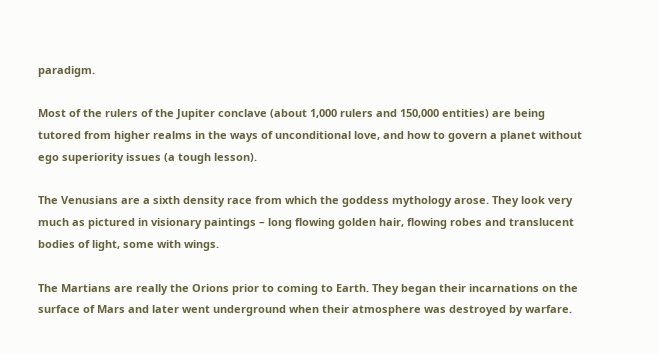paradigm.

Most of the rulers of the Jupiter conclave (about 1,000 rulers and 150,000 entities) are being tutored from higher realms in the ways of unconditional love, and how to govern a planet without ego superiority issues (a tough lesson).

The Venusians are a sixth density race from which the goddess mythology arose. They look very much as pictured in visionary paintings – long flowing golden hair, flowing robes and translucent bodies of light, some with wings.

The Martians are really the Orions prior to coming to Earth. They began their incarnations on the surface of Mars and later went underground when their atmosphere was destroyed by warfare.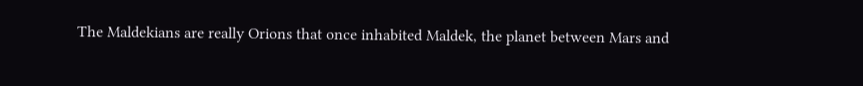The Maldekians are really Orions that once inhabited Maldek, the planet between Mars and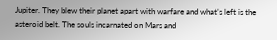Jupiter. They blew their planet apart with warfare and what’s left is the asteroid belt. The souls incarnated on Mars and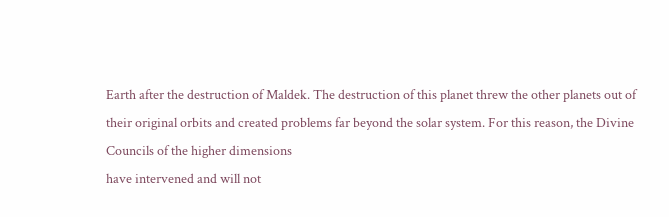Earth after the destruction of Maldek. The destruction of this planet threw the other planets out of their original orbits and created problems far beyond the solar system. For this reason, the Divine Councils of the higher dimensions
have intervened and will not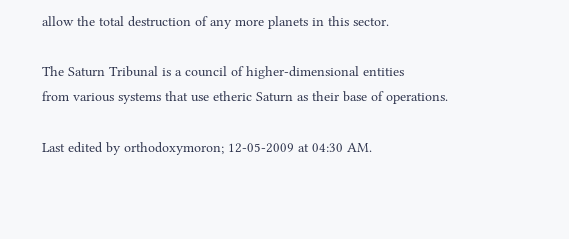allow the total destruction of any more planets in this sector.

The Saturn Tribunal is a council of higher-dimensional entities
from various systems that use etheric Saturn as their base of operations.

Last edited by orthodoxymoron; 12-05-2009 at 04:30 AM.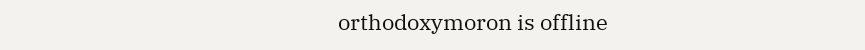orthodoxymoron is offline